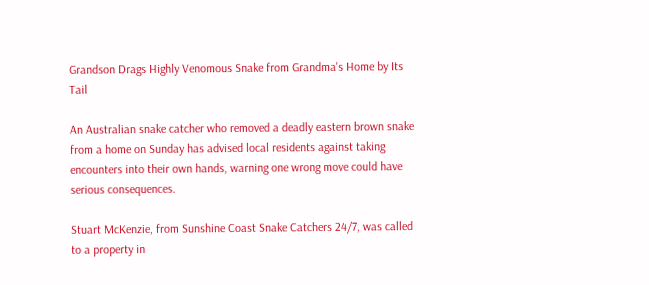Grandson Drags Highly Venomous Snake from Grandma's Home by Its Tail

An Australian snake catcher who removed a deadly eastern brown snake from a home on Sunday has advised local residents against taking encounters into their own hands, warning one wrong move could have serious consequences.

Stuart McKenzie, from Sunshine Coast Snake Catchers 24/7, was called to a property in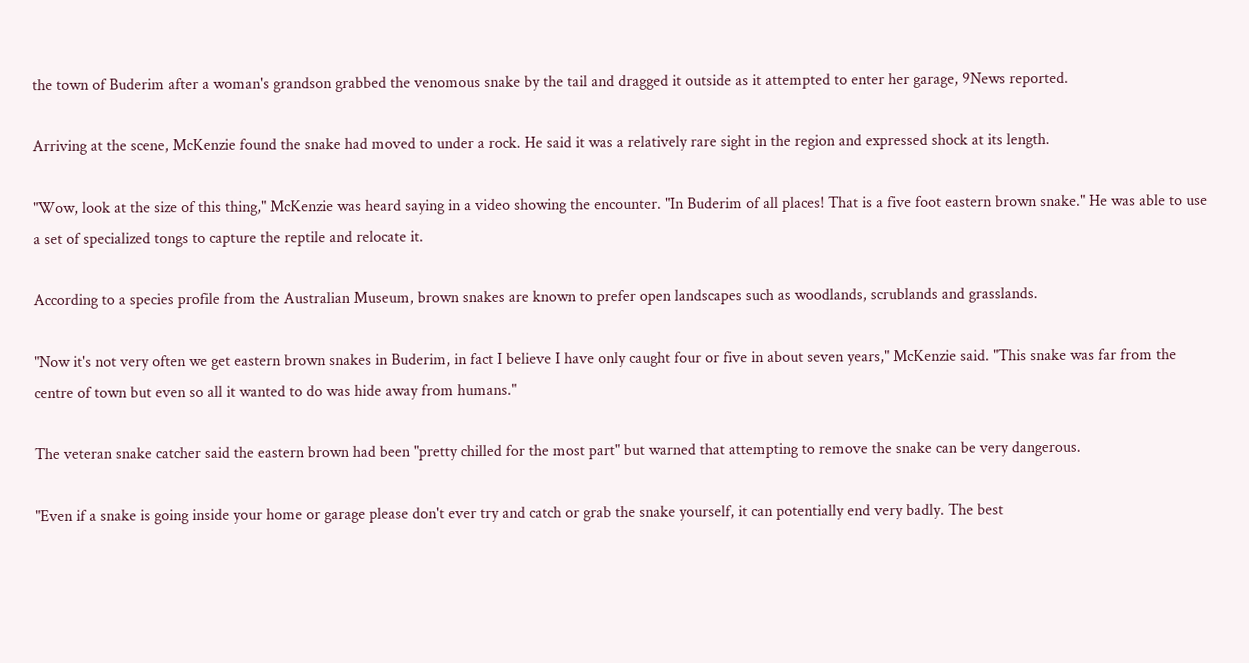the town of Buderim after a woman's grandson grabbed the venomous snake by the tail and dragged it outside as it attempted to enter her garage, 9News reported.

Arriving at the scene, McKenzie found the snake had moved to under a rock. He said it was a relatively rare sight in the region and expressed shock at its length.

"Wow, look at the size of this thing," McKenzie was heard saying in a video showing the encounter. "In Buderim of all places! That is a five foot eastern brown snake." He was able to use a set of specialized tongs to capture the reptile and relocate it.

According to a species profile from the Australian Museum, brown snakes are known to prefer open landscapes such as woodlands, scrublands and grasslands.

"Now it's not very often we get eastern brown snakes in Buderim, in fact I believe I have only caught four or five in about seven years," McKenzie said. "This snake was far from the centre of town but even so all it wanted to do was hide away from humans."

The veteran snake catcher said the eastern brown had been "pretty chilled for the most part" but warned that attempting to remove the snake can be very dangerous.

"Even if a snake is going inside your home or garage please don't ever try and catch or grab the snake yourself, it can potentially end very badly. The best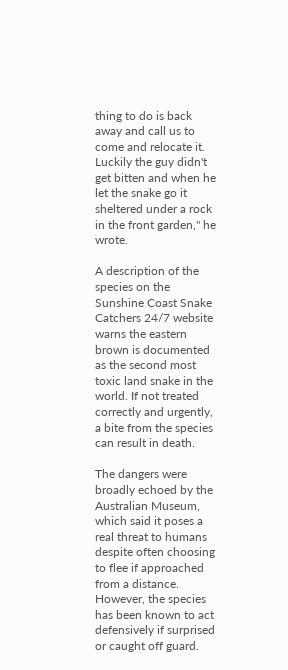thing to do is back away and call us to come and relocate it. Luckily the guy didn't get bitten and when he let the snake go it sheltered under a rock in the front garden," he wrote.

A description of the species on the Sunshine Coast Snake Catchers 24/7 website warns the eastern brown is documented as the second most toxic land snake in the world. If not treated correctly and urgently, a bite from the species can result in death.

The dangers were broadly echoed by the Australian Museum, which said it poses a real threat to humans despite often choosing to flee if approached from a distance. However, the species has been known to act defensively if surprised or caught off guard.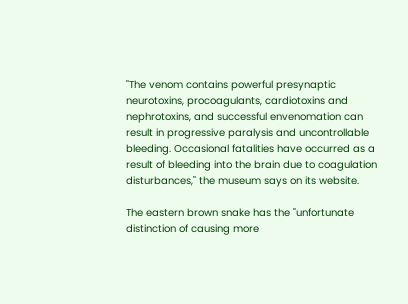"The venom contains powerful presynaptic neurotoxins, procoagulants, cardiotoxins and nephrotoxins, and successful envenomation can result in progressive paralysis and uncontrollable bleeding. Occasional fatalities have occurred as a result of bleeding into the brain due to coagulation disturbances," the museum says on its website.

The eastern brown snake has the "unfortunate distinction of causing more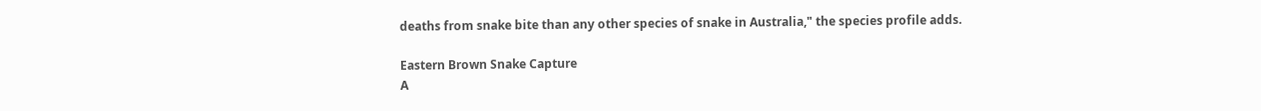deaths from snake bite than any other species of snake in Australia," the species profile adds.

Eastern Brown Snake Capture
A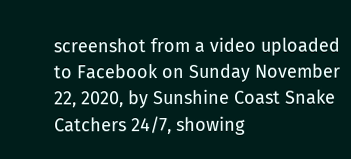screenshot from a video uploaded to Facebook on Sunday November 22, 2020, by Sunshine Coast Snake Catchers 24/7, showing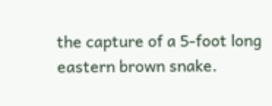the capture of a 5-foot long eastern brown snake.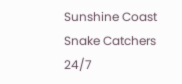Sunshine Coast Snake Catchers 24/7